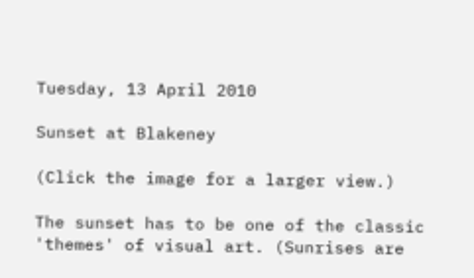Tuesday, 13 April 2010

Sunset at Blakeney

(Click the image for a larger view.)

The sunset has to be one of the classic 'themes' of visual art. (Sunrises are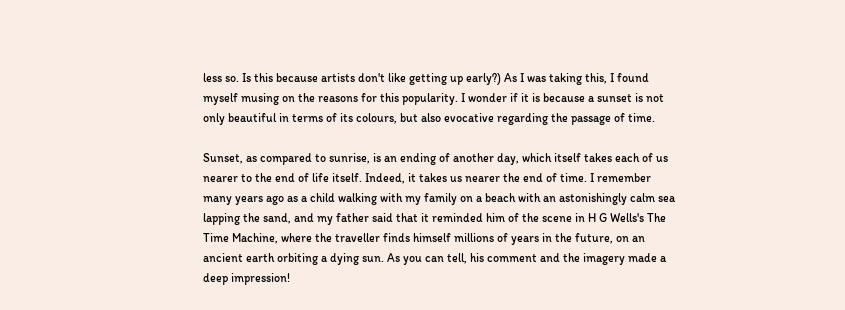less so. Is this because artists don't like getting up early?) As I was taking this, I found myself musing on the reasons for this popularity. I wonder if it is because a sunset is not only beautiful in terms of its colours, but also evocative regarding the passage of time.

Sunset, as compared to sunrise, is an ending of another day, which itself takes each of us nearer to the end of life itself. Indeed, it takes us nearer the end of time. I remember many years ago as a child walking with my family on a beach with an astonishingly calm sea lapping the sand, and my father said that it reminded him of the scene in H G Wells's The Time Machine, where the traveller finds himself millions of years in the future, on an ancient earth orbiting a dying sun. As you can tell, his comment and the imagery made a deep impression!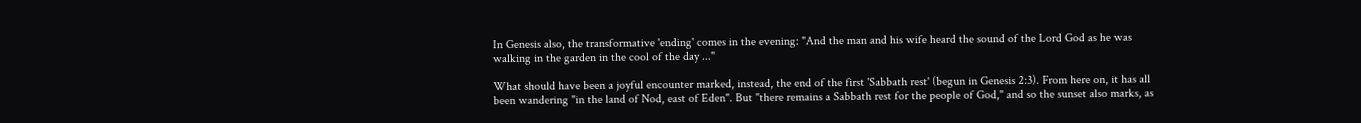In Genesis also, the transformative 'ending' comes in the evening: "And the man and his wife heard the sound of the Lord God as he was walking in the garden in the cool of the day ..."

What should have been a joyful encounter marked, instead, the end of the first 'Sabbath rest' (begun in Genesis 2:3). From here on, it has all been wandering "in the land of Nod, east of Eden". But "there remains a Sabbath rest for the people of God," and so the sunset also marks, as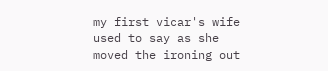my first vicar's wife used to say as she moved the ironing out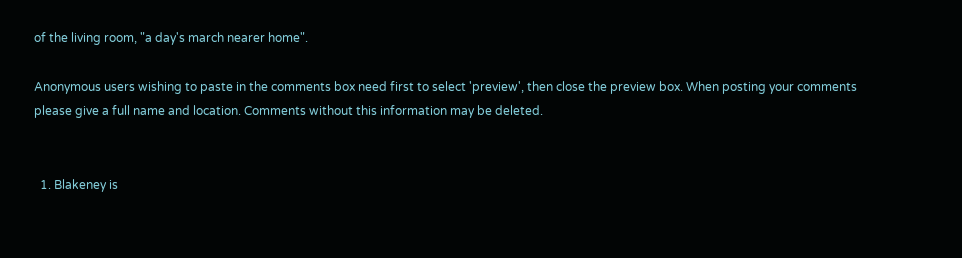of the living room, "a day's march nearer home".

Anonymous users wishing to paste in the comments box need first to select 'preview', then close the preview box. When posting your comments please give a full name and location. Comments without this information may be deleted.


  1. Blakeney is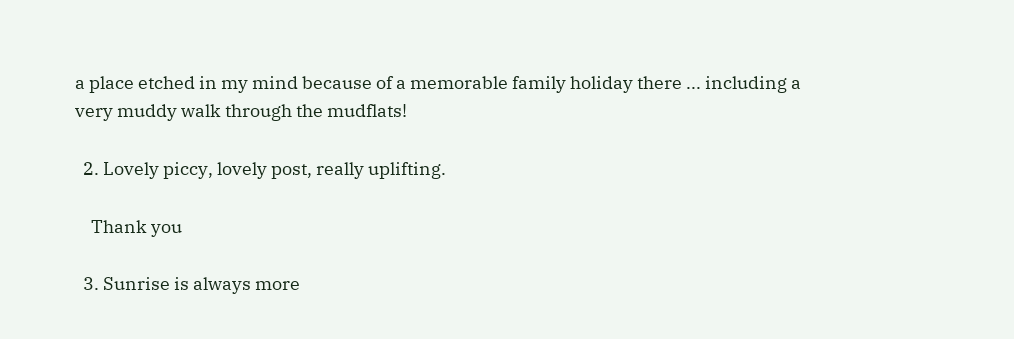a place etched in my mind because of a memorable family holiday there ... including a very muddy walk through the mudflats!

  2. Lovely piccy, lovely post, really uplifting.

    Thank you

  3. Sunrise is always more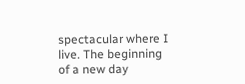spectacular where I live. The beginning of a new day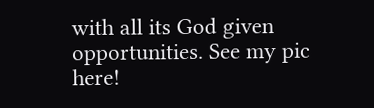with all its God given opportunities. See my pic here!